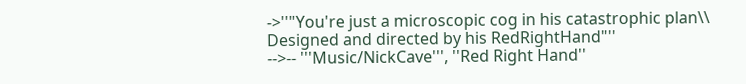->''"You're just a microscopic cog in his catastrophic plan\\
Designed and directed by his RedRightHand"''
-->-- '''Music/NickCave''', ''Red Right Hand''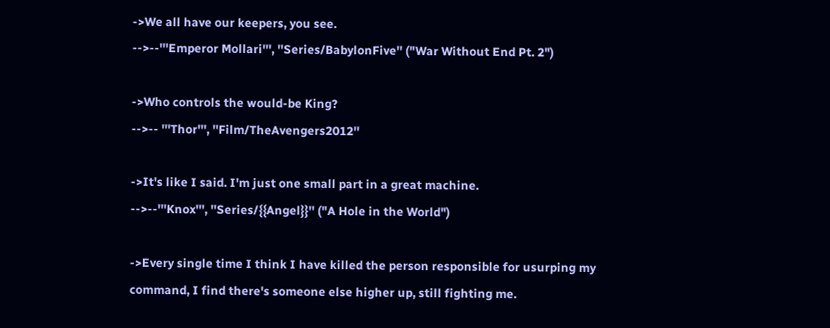->We all have our keepers, you see.
-->--'''Emperor Mollari''', ''Series/BabylonFive'' ("War Without End Pt. 2")

->Who controls the would-be King?
-->-- '''Thor''', ''Film/TheAvengers2012''

->It's like I said. I'm just one small part in a great machine.
-->--'''Knox''', ''Series/{{Angel}}'' ("A Hole in the World")

->Every single time I think I have killed the person responsible for usurping my command, I find there's someone else higher up, still fighting me.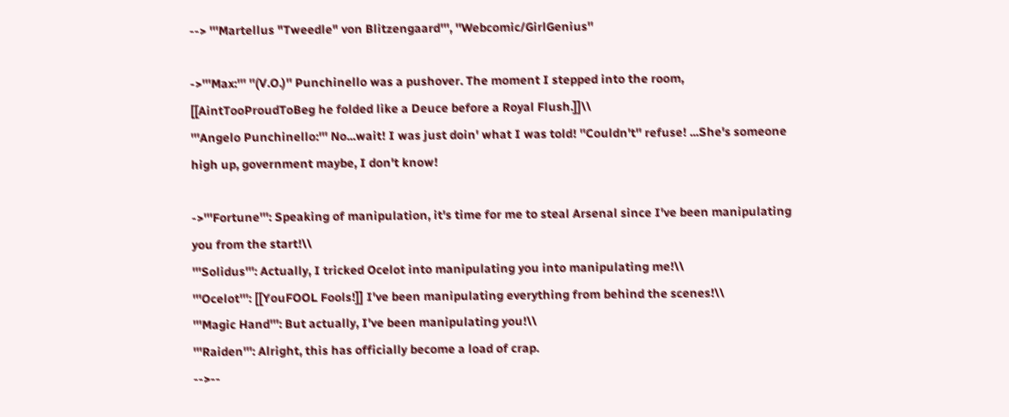--> '''Martellus "Tweedle" von Blitzengaard''', ''Webcomic/GirlGenius''

->'''Max:''' ''(V.O.)'' Punchinello was a pushover. The moment I stepped into the room, [[AintTooProudToBeg he folded like a Deuce before a Royal Flush.]]\\
'''Angelo Punchinello:''' No...wait! I was just doin' what I was told! ''Couldn't'' refuse! ...She's someone high up, government maybe, I don't know!

->'''Fortune''': Speaking of manipulation, it's time for me to steal Arsenal since I've been manipulating you from the start!\\
'''Solidus''': Actually, I tricked Ocelot into manipulating you into manipulating me!\\
'''Ocelot''': [[YouFOOL Fools!]] I've been manipulating everything from behind the scenes!\\
'''Magic Hand''': But actually, I've been manipulating you!\\
'''Raiden''': Alright, this has officially become a load of crap.
-->--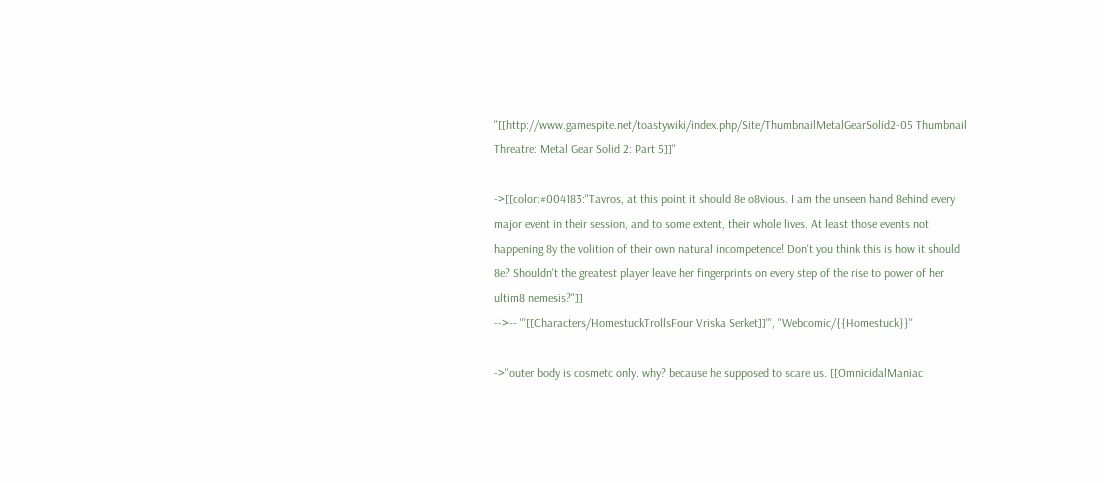''[[http://www.gamespite.net/toastywiki/index.php/Site/ThumbnailMetalGearSolid2-05 Thumbnail Threatre: Metal Gear Solid 2: Part 5]]''

->[[color:#004183:"Tavros, at this point it should 8e o8vious. I am the unseen hand 8ehind every major event in their session, and to some extent, their whole lives. At least those events not happening 8y the volition of their own natural incompetence! Don't you think this is how it should 8e? Shouldn't the greatest player leave her fingerprints on every step of the rise to power of her ultim8 nemesis?"]]
-->-- '''[[Characters/HomestuckTrollsFour Vriska Serket]]''', ''Webcomic/{{Homestuck}}''

->''outer body is cosmetc only. why? because he supposed to scare us. [[OmnicidalManiac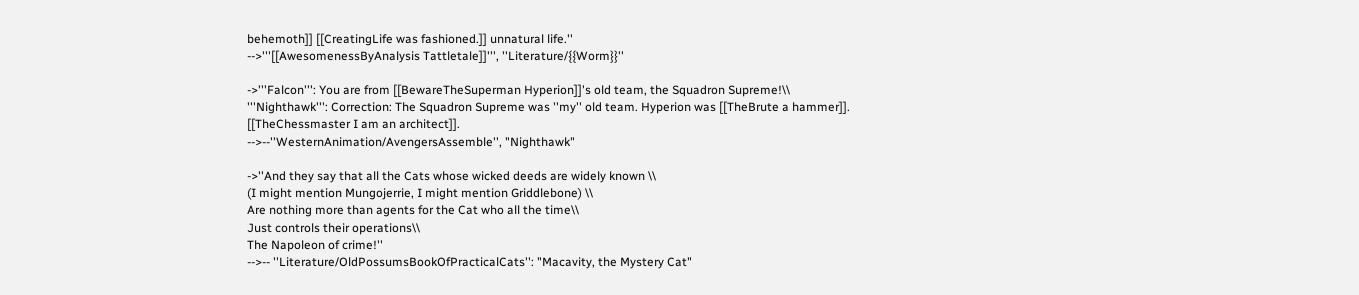behemoth]] [[CreatingLife was fashioned.]] unnatural life.''
-->'''[[AwesomenessByAnalysis Tattletale]]''', ''Literature/{{Worm}}''

->'''Falcon''': You are from [[BewareTheSuperman Hyperion]]'s old team, the Squadron Supreme!\\
'''Nighthawk''': Correction: The Squadron Supreme was ''my'' old team. Hyperion was [[TheBrute a hammer]]. [[TheChessmaster I am an architect]].
-->--''WesternAnimation/AvengersAssemble'', "Nighthawk"

->''And they say that all the Cats whose wicked deeds are widely known \\
(I might mention Mungojerrie, I might mention Griddlebone) \\
Are nothing more than agents for the Cat who all the time\\
Just controls their operations\\
The Napoleon of crime!''
-->-- ''Literature/OldPossumsBookOfPracticalCats'': "Macavity, the Mystery Cat"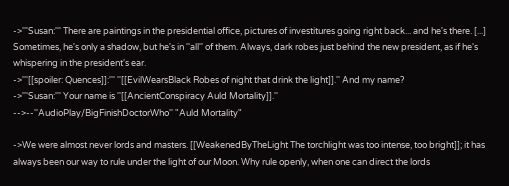->'''Susan:''' There are paintings in the presidential office, pictures of investitures going right back... and he's there. [...] Sometimes, he's only a shadow, but he's in ''all'' of them. Always, dark robes just behind the new president, as if he's whispering in the president's ear.
->'''[[spoiler: Quences]]:''' ''[[EvilWearsBlack Robes of night that drink the light]].'' And my name?
->'''Susan:''' Your name is ''[[AncientConspiracy Auld Mortality]].''
-->--''AudioPlay/BigFinishDoctorWho'' "Auld Mortality"

->We were almost never lords and masters. [[WeakenedByTheLight The torchlight was too intense, too bright]]; it has always been our way to rule under the light of our Moon. Why rule openly, when one can direct the lords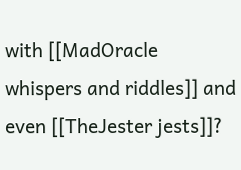with [[MadOracle whispers and riddles]] and even [[TheJester jests]]?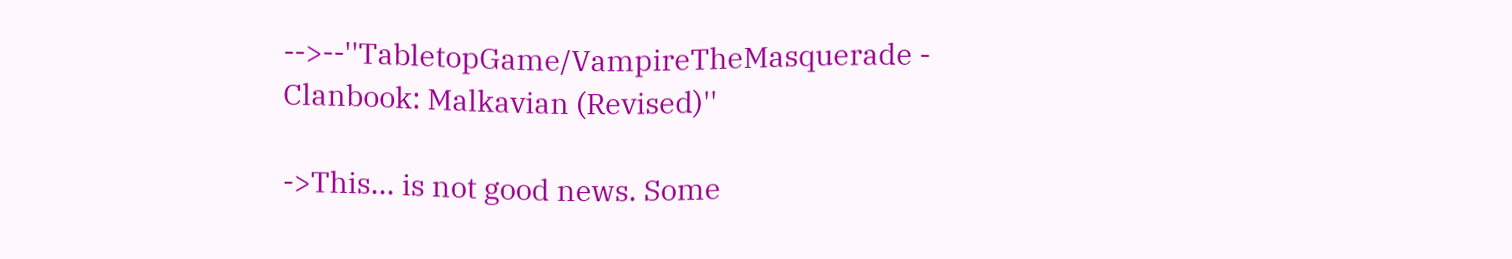-->--''TabletopGame/VampireTheMasquerade - Clanbook: Malkavian (Revised)''

->This... is not good news. Some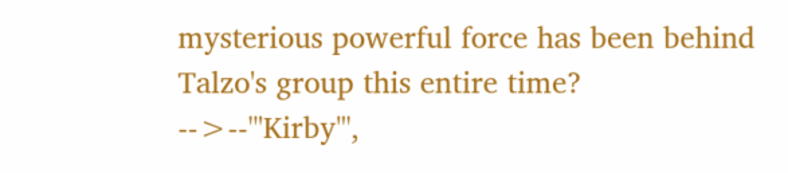mysterious powerful force has been behind Talzo's group this entire time?
-->--'''Kirby''',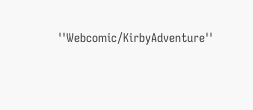''Webcomic/KirbyAdventure''